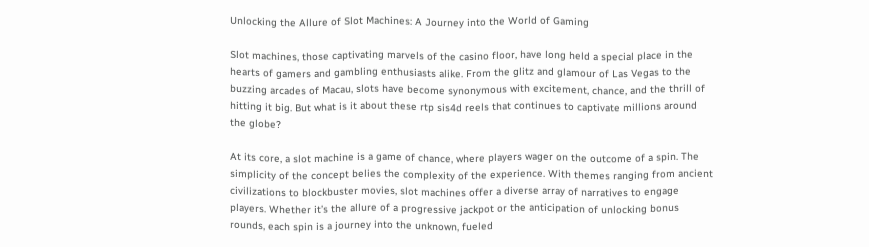Unlocking the Allure of Slot Machines: A Journey into the World of Gaming

Slot machines, those captivating marvels of the casino floor, have long held a special place in the hearts of gamers and gambling enthusiasts alike. From the glitz and glamour of Las Vegas to the buzzing arcades of Macau, slots have become synonymous with excitement, chance, and the thrill of hitting it big. But what is it about these rtp sis4d reels that continues to captivate millions around the globe?

At its core, a slot machine is a game of chance, where players wager on the outcome of a spin. The simplicity of the concept belies the complexity of the experience. With themes ranging from ancient civilizations to blockbuster movies, slot machines offer a diverse array of narratives to engage players. Whether it’s the allure of a progressive jackpot or the anticipation of unlocking bonus rounds, each spin is a journey into the unknown, fueled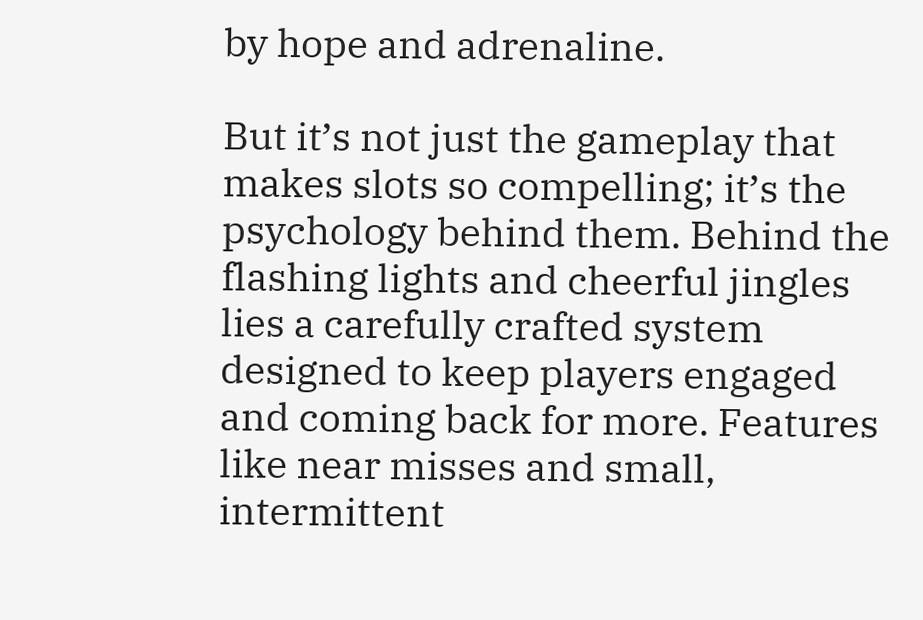by hope and adrenaline.

But it’s not just the gameplay that makes slots so compelling; it’s the psychology behind them. Behind the flashing lights and cheerful jingles lies a carefully crafted system designed to keep players engaged and coming back for more. Features like near misses and small, intermittent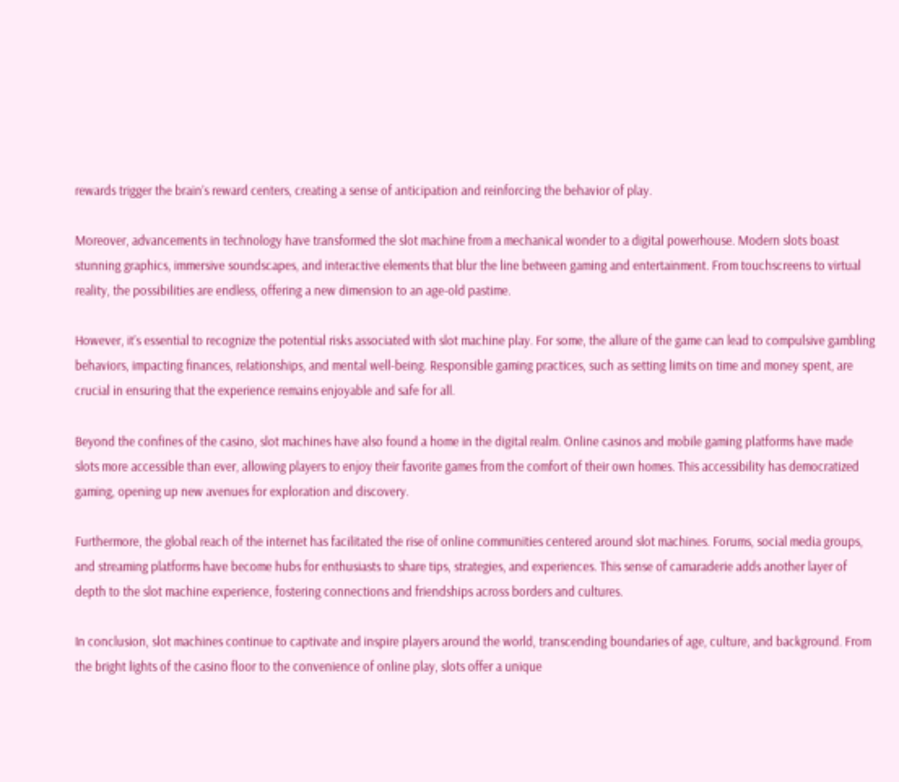rewards trigger the brain’s reward centers, creating a sense of anticipation and reinforcing the behavior of play.

Moreover, advancements in technology have transformed the slot machine from a mechanical wonder to a digital powerhouse. Modern slots boast stunning graphics, immersive soundscapes, and interactive elements that blur the line between gaming and entertainment. From touchscreens to virtual reality, the possibilities are endless, offering a new dimension to an age-old pastime.

However, it’s essential to recognize the potential risks associated with slot machine play. For some, the allure of the game can lead to compulsive gambling behaviors, impacting finances, relationships, and mental well-being. Responsible gaming practices, such as setting limits on time and money spent, are crucial in ensuring that the experience remains enjoyable and safe for all.

Beyond the confines of the casino, slot machines have also found a home in the digital realm. Online casinos and mobile gaming platforms have made slots more accessible than ever, allowing players to enjoy their favorite games from the comfort of their own homes. This accessibility has democratized gaming, opening up new avenues for exploration and discovery.

Furthermore, the global reach of the internet has facilitated the rise of online communities centered around slot machines. Forums, social media groups, and streaming platforms have become hubs for enthusiasts to share tips, strategies, and experiences. This sense of camaraderie adds another layer of depth to the slot machine experience, fostering connections and friendships across borders and cultures.

In conclusion, slot machines continue to captivate and inspire players around the world, transcending boundaries of age, culture, and background. From the bright lights of the casino floor to the convenience of online play, slots offer a unique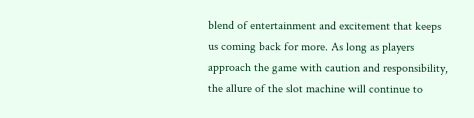blend of entertainment and excitement that keeps us coming back for more. As long as players approach the game with caution and responsibility, the allure of the slot machine will continue to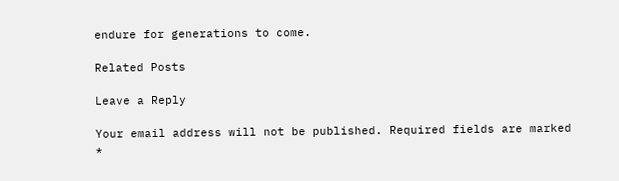endure for generations to come.

Related Posts

Leave a Reply

Your email address will not be published. Required fields are marked *